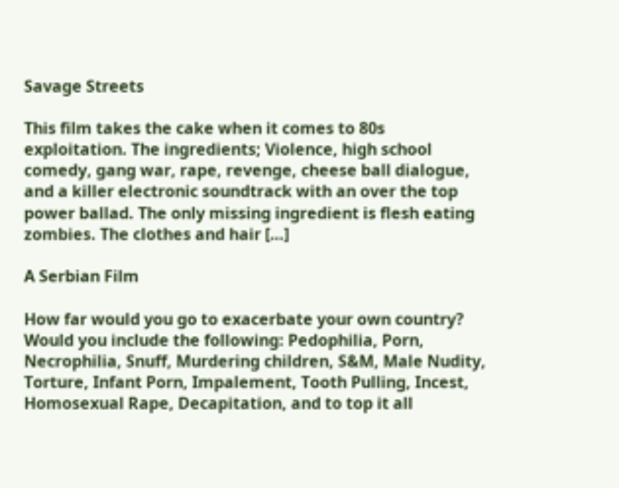Savage Streets

This film takes the cake when it comes to 80s exploitation. The ingredients; Violence, high school comedy, gang war, rape, revenge, cheese ball dialogue, and a killer electronic soundtrack with an over the top power ballad. The only missing ingredient is flesh eating zombies. The clothes and hair […]

A Serbian Film

How far would you go to exacerbate your own country? Would you include the following: Pedophilia, Porn, Necrophilia, Snuff, Murdering children, S&M, Male Nudity, Torture, Infant Porn, Impalement, Tooth Pulling, Incest, Homosexual Rape, Decapitation, and to top it all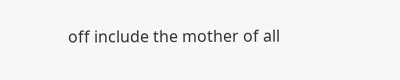off include the mother of all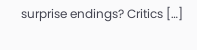surprise endings? Critics […]